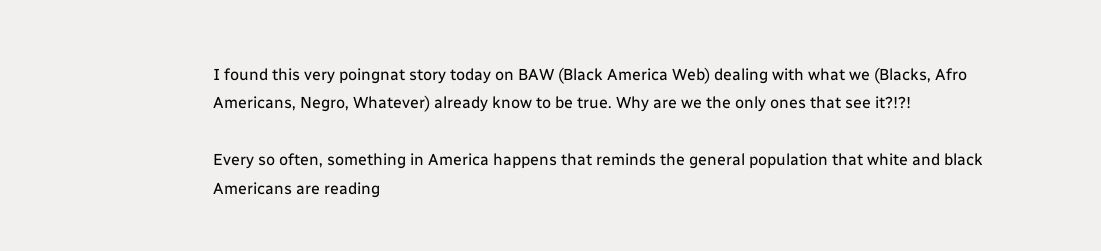I found this very poingnat story today on BAW (Black America Web) dealing with what we (Blacks, Afro Americans, Negro, Whatever) already know to be true. Why are we the only ones that see it?!?!

Every so often, something in America happens that reminds the general population that white and black Americans are reading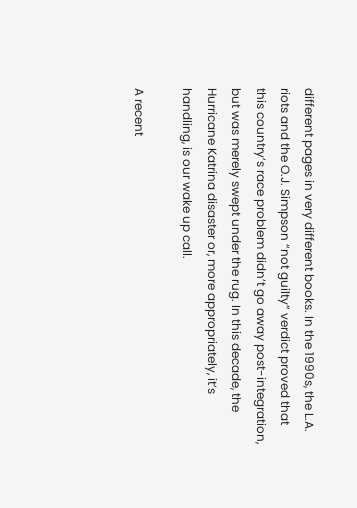different pages in very different books. In the 1990s, the L.A. riots and the O.J. Simpson “not guilty” verdict proved that this country’s race problem didn’t go away post-integration, but was merely swept under the rug. In this decade, the Hurricane Katrina disaster or, more appropriately, it’s handling, is our wake up call.

A recent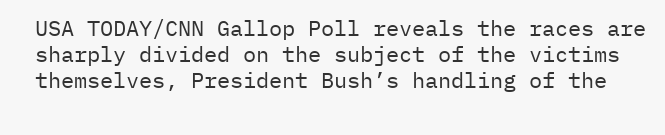USA TODAY/CNN Gallop Poll reveals the races are sharply divided on the subject of the victims themselves, President Bush’s handling of the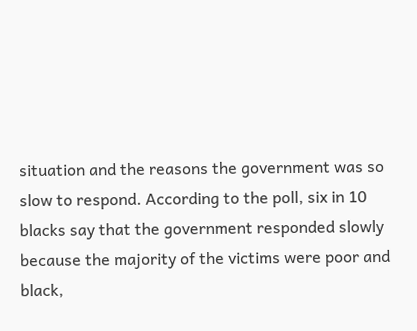situation and the reasons the government was so slow to respond. According to the poll, six in 10 blacks say that the government responded slowly because the majority of the victims were poor and black,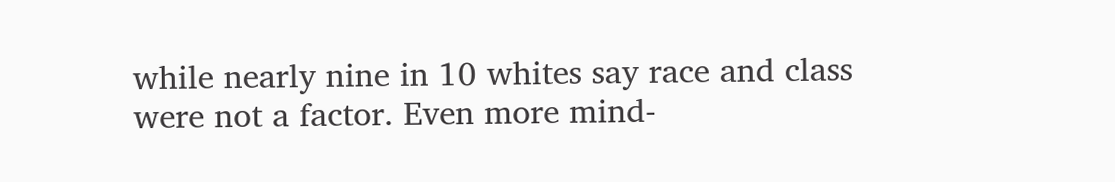while nearly nine in 10 whites say race and class were not a factor. Even more mind-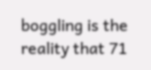boggling is the reality that 71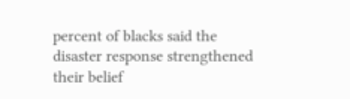percent of blacks said the disaster response strengthened their belief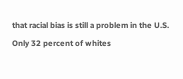that racial bias is still a problem in the U.S. Only 32 percent of whites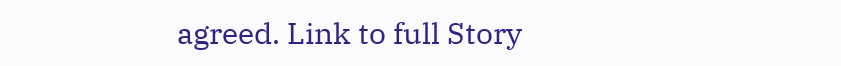agreed. Link to full Story